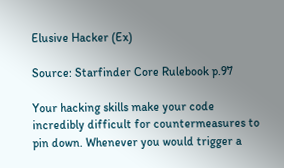Elusive Hacker (Ex)

Source: Starfinder Core Rulebook p.97

Your hacking skills make your code incredibly difficult for countermeasures to pin down. Whenever you would trigger a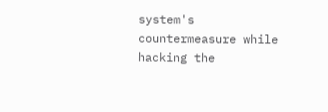system's countermeasure while hacking the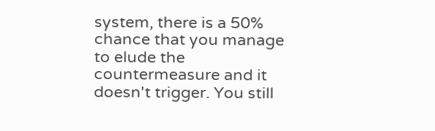system, there is a 50% chance that you manage to elude the countermeasure and it doesn't trigger. You still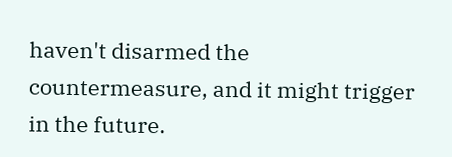haven't disarmed the countermeasure, and it might trigger in the future.